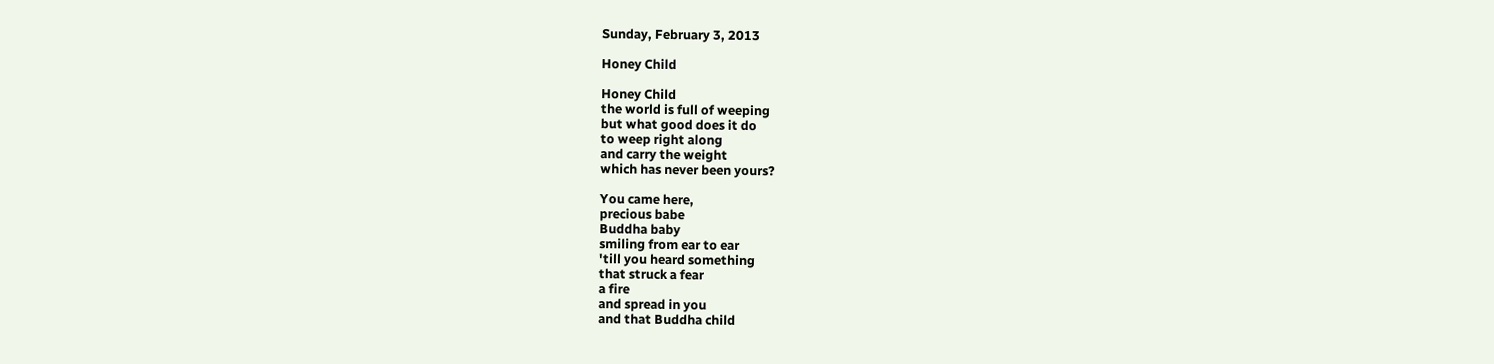Sunday, February 3, 2013

Honey Child

Honey Child
the world is full of weeping
but what good does it do
to weep right along
and carry the weight
which has never been yours?

You came here,
precious babe
Buddha baby
smiling from ear to ear
'till you heard something
that struck a fear
a fire
and spread in you
and that Buddha child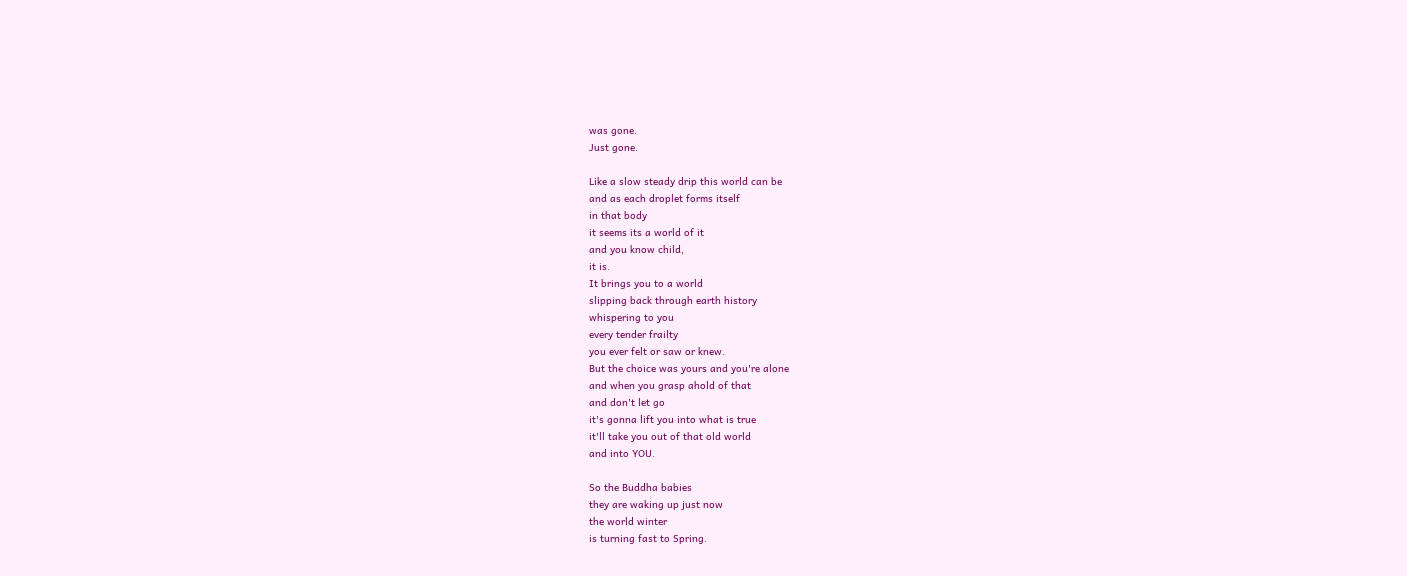was gone.
Just gone.

Like a slow steady drip this world can be
and as each droplet forms itself
in that body
it seems its a world of it
and you know child,
it is.
It brings you to a world
slipping back through earth history
whispering to you
every tender frailty
you ever felt or saw or knew.
But the choice was yours and you're alone
and when you grasp ahold of that
and don't let go
it's gonna lift you into what is true
it'll take you out of that old world
and into YOU.

So the Buddha babies
they are waking up just now
the world winter
is turning fast to Spring.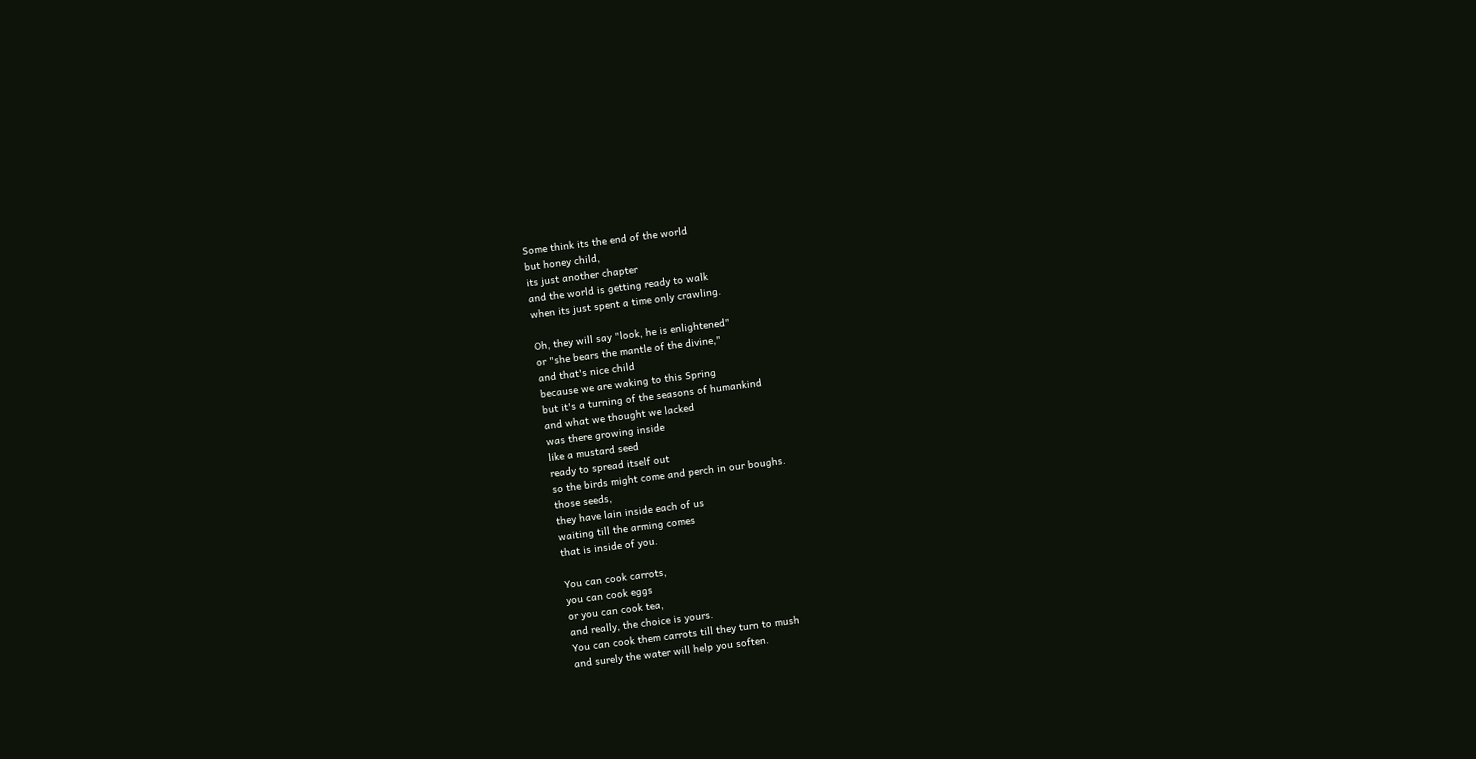Some think its the end of the world
but honey child,
its just another chapter
and the world is getting ready to walk
when its just spent a time only crawling.

Oh, they will say "look, he is enlightened"
or "she bears the mantle of the divine,"
and that's nice child
because we are waking to this Spring
but it's a turning of the seasons of humankind
and what we thought we lacked
was there growing inside
like a mustard seed
ready to spread itself out
so the birds might come and perch in our boughs.
those seeds,
they have lain inside each of us
waiting till the arming comes
that is inside of you.

You can cook carrots,
you can cook eggs
or you can cook tea,
and really, the choice is yours.
You can cook them carrots till they turn to mush
and surely the water will help you soften.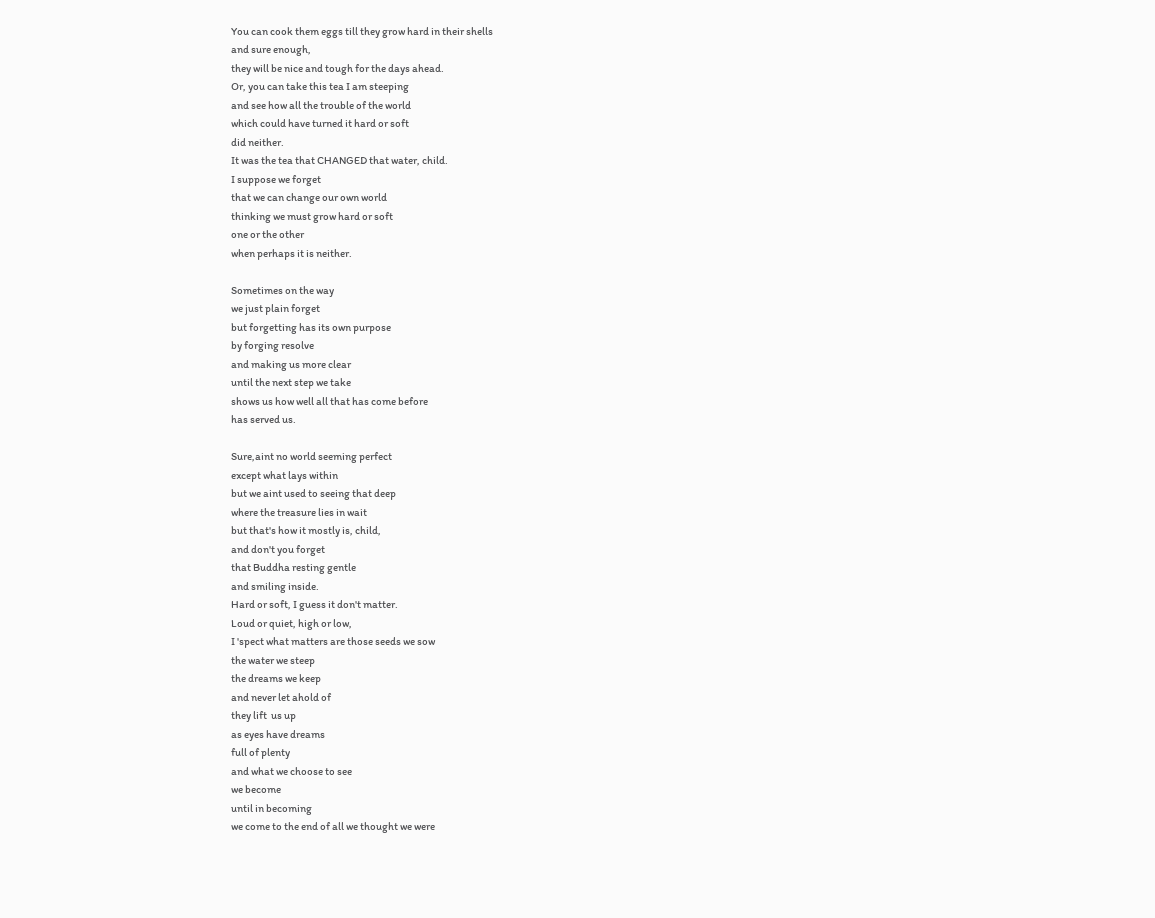You can cook them eggs till they grow hard in their shells
and sure enough,
they will be nice and tough for the days ahead.
Or, you can take this tea I am steeping
and see how all the trouble of the world
which could have turned it hard or soft
did neither.
It was the tea that CHANGED that water, child.
I suppose we forget
that we can change our own world
thinking we must grow hard or soft
one or the other
when perhaps it is neither.

Sometimes on the way
we just plain forget
but forgetting has its own purpose
by forging resolve
and making us more clear
until the next step we take
shows us how well all that has come before
has served us.

Sure,aint no world seeming perfect
except what lays within
but we aint used to seeing that deep
where the treasure lies in wait
but that's how it mostly is, child,
and don't you forget
that Buddha resting gentle
and smiling inside.
Hard or soft, I guess it don't matter.
Loud or quiet, high or low,
I 'spect what matters are those seeds we sow
the water we steep
the dreams we keep
and never let ahold of
they lift  us up
as eyes have dreams
full of plenty
and what we choose to see
we become
until in becoming
we come to the end of all we thought we were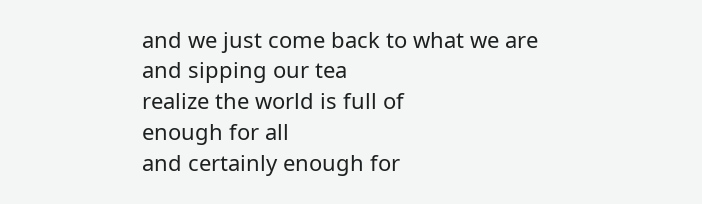and we just come back to what we are
and sipping our tea
realize the world is full of
enough for all
and certainly enough for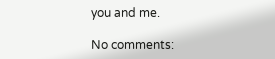you and me.

No comments: